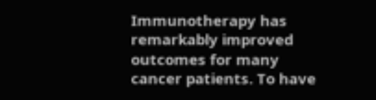Immunotherapy has remarkably improved outcomes for many cancer patients. To have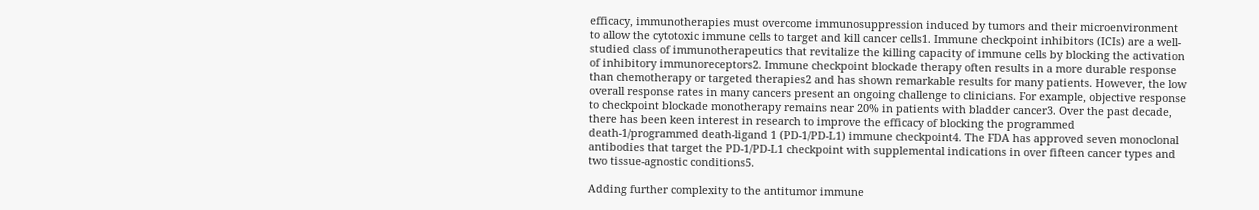efficacy, immunotherapies must overcome immunosuppression induced by tumors and their microenvironment to allow the cytotoxic immune cells to target and kill cancer cells1. Immune checkpoint inhibitors (ICIs) are a well-studied class of immunotherapeutics that revitalize the killing capacity of immune cells by blocking the activation of inhibitory immunoreceptors2. Immune checkpoint blockade therapy often results in a more durable response than chemotherapy or targeted therapies2 and has shown remarkable results for many patients. However, the low overall response rates in many cancers present an ongoing challenge to clinicians. For example, objective response to checkpoint blockade monotherapy remains near 20% in patients with bladder cancer3. Over the past decade, there has been keen interest in research to improve the efficacy of blocking the programmed death-1/programmed death-ligand 1 (PD-1/PD-L1) immune checkpoint4. The FDA has approved seven monoclonal antibodies that target the PD-1/PD-L1 checkpoint with supplemental indications in over fifteen cancer types and two tissue-agnostic conditions5.

Adding further complexity to the antitumor immune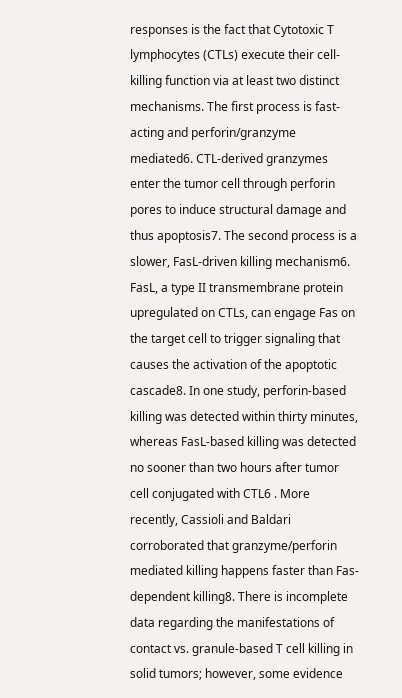responses is the fact that Cytotoxic T lymphocytes (CTLs) execute their cell-killing function via at least two distinct mechanisms. The first process is fast-acting and perforin/granzyme mediated6. CTL-derived granzymes enter the tumor cell through perforin pores to induce structural damage and thus apoptosis7. The second process is a slower, FasL-driven killing mechanism6. FasL, a type II transmembrane protein upregulated on CTLs, can engage Fas on the target cell to trigger signaling that causes the activation of the apoptotic cascade8. In one study, perforin-based killing was detected within thirty minutes, whereas FasL-based killing was detected no sooner than two hours after tumor cell conjugated with CTL6 . More recently, Cassioli and Baldari corroborated that granzyme/perforin mediated killing happens faster than Fas-dependent killing8. There is incomplete data regarding the manifestations of contact vs. granule-based T cell killing in solid tumors; however, some evidence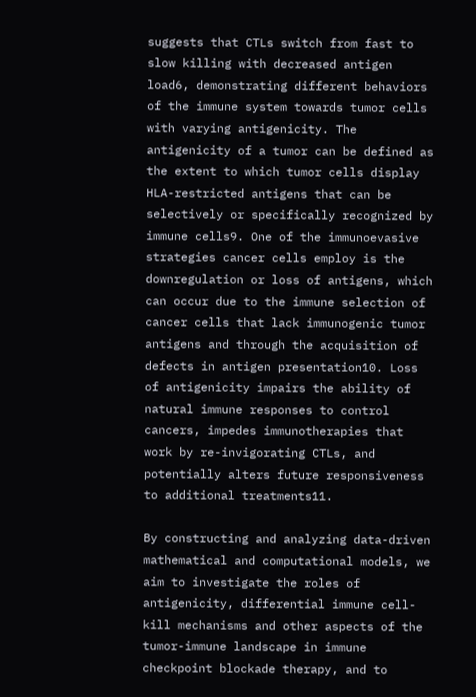suggests that CTLs switch from fast to slow killing with decreased antigen load6, demonstrating different behaviors of the immune system towards tumor cells with varying antigenicity. The antigenicity of a tumor can be defined as the extent to which tumor cells display HLA-restricted antigens that can be selectively or specifically recognized by immune cells9. One of the immunoevasive strategies cancer cells employ is the downregulation or loss of antigens, which can occur due to the immune selection of cancer cells that lack immunogenic tumor antigens and through the acquisition of defects in antigen presentation10. Loss of antigenicity impairs the ability of natural immune responses to control cancers, impedes immunotherapies that work by re-invigorating CTLs, and potentially alters future responsiveness to additional treatments11.

By constructing and analyzing data-driven mathematical and computational models, we aim to investigate the roles of antigenicity, differential immune cell-kill mechanisms and other aspects of the tumor-immune landscape in immune checkpoint blockade therapy, and to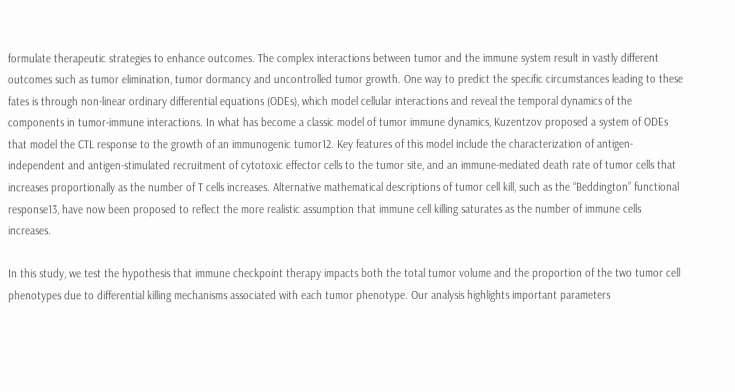formulate therapeutic strategies to enhance outcomes. The complex interactions between tumor and the immune system result in vastly different outcomes such as tumor elimination, tumor dormancy and uncontrolled tumor growth. One way to predict the specific circumstances leading to these fates is through non-linear ordinary differential equations (ODEs), which model cellular interactions and reveal the temporal dynamics of the components in tumor-immune interactions. In what has become a classic model of tumor immune dynamics, Kuzentzov proposed a system of ODEs that model the CTL response to the growth of an immunogenic tumor12. Key features of this model include the characterization of antigen-independent and antigen-stimulated recruitment of cytotoxic effector cells to the tumor site, and an immune-mediated death rate of tumor cells that increases proportionally as the number of T cells increases. Alternative mathematical descriptions of tumor cell kill, such as the “Beddington” functional response13, have now been proposed to reflect the more realistic assumption that immune cell killing saturates as the number of immune cells increases.

In this study, we test the hypothesis that immune checkpoint therapy impacts both the total tumor volume and the proportion of the two tumor cell phenotypes due to differential killing mechanisms associated with each tumor phenotype. Our analysis highlights important parameters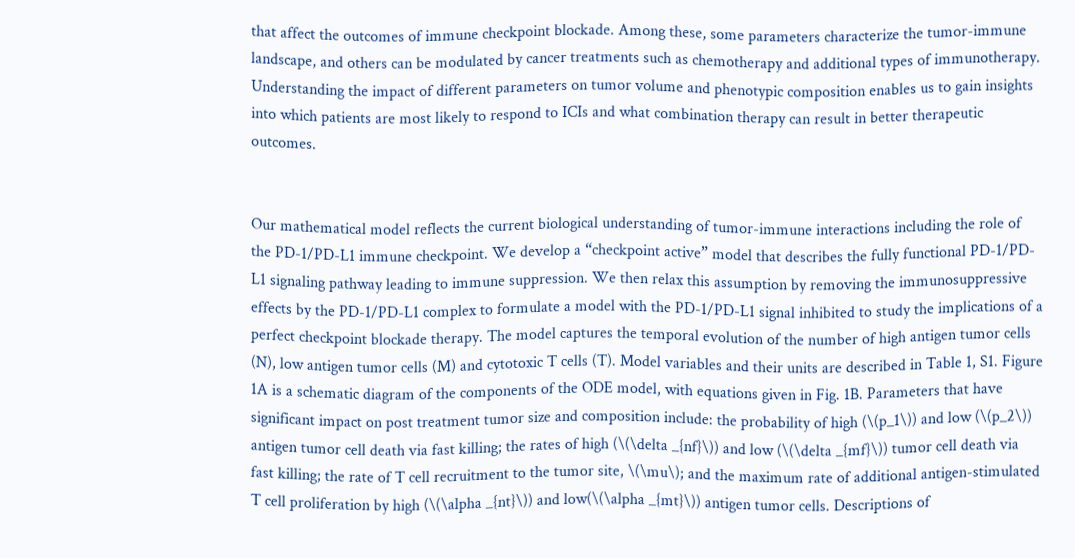that affect the outcomes of immune checkpoint blockade. Among these, some parameters characterize the tumor-immune landscape, and others can be modulated by cancer treatments such as chemotherapy and additional types of immunotherapy. Understanding the impact of different parameters on tumor volume and phenotypic composition enables us to gain insights into which patients are most likely to respond to ICIs and what combination therapy can result in better therapeutic outcomes.


Our mathematical model reflects the current biological understanding of tumor-immune interactions including the role of the PD-1/PD-L1 immune checkpoint. We develop a “checkpoint active” model that describes the fully functional PD-1/PD-L1 signaling pathway leading to immune suppression. We then relax this assumption by removing the immunosuppressive effects by the PD-1/PD-L1 complex to formulate a model with the PD-1/PD-L1 signal inhibited to study the implications of a perfect checkpoint blockade therapy. The model captures the temporal evolution of the number of high antigen tumor cells (N), low antigen tumor cells (M) and cytotoxic T cells (T). Model variables and their units are described in Table 1, S1. Figure 1A is a schematic diagram of the components of the ODE model, with equations given in Fig. 1B. Parameters that have significant impact on post treatment tumor size and composition include: the probability of high (\(p_1\)) and low (\(p_2\)) antigen tumor cell death via fast killing; the rates of high (\(\delta _{nf}\)) and low (\(\delta _{mf}\)) tumor cell death via fast killing; the rate of T cell recruitment to the tumor site, \(\mu\); and the maximum rate of additional antigen-stimulated T cell proliferation by high (\(\alpha _{nt}\)) and low(\(\alpha _{mt}\)) antigen tumor cells. Descriptions of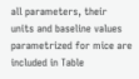all parameters, their units and baseline values parametrized for mice are included in Table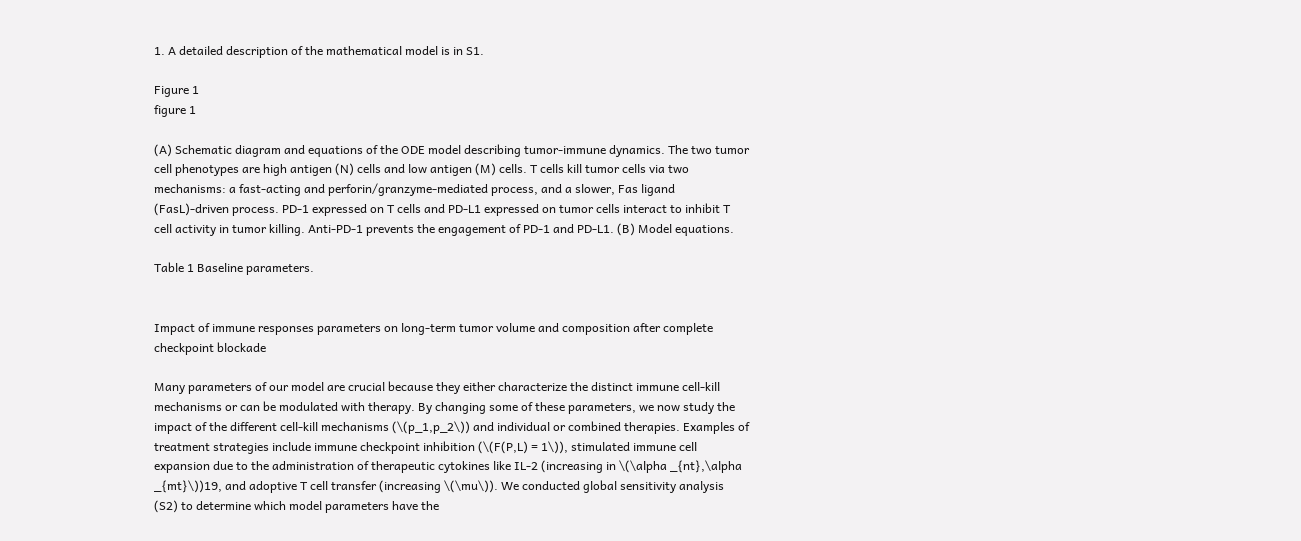1. A detailed description of the mathematical model is in S1.

Figure 1
figure 1

(A) Schematic diagram and equations of the ODE model describing tumor-immune dynamics. The two tumor cell phenotypes are high antigen (N) cells and low antigen (M) cells. T cells kill tumor cells via two mechanisms: a fast-acting and perforin/granzyme-mediated process, and a slower, Fas ligand (FasL)-driven process. PD-1 expressed on T cells and PD-L1 expressed on tumor cells interact to inhibit T cell activity in tumor killing. Anti-PD-1 prevents the engagement of PD-1 and PD-L1. (B) Model equations.

Table 1 Baseline parameters.


Impact of immune responses parameters on long-term tumor volume and composition after complete checkpoint blockade

Many parameters of our model are crucial because they either characterize the distinct immune cell-kill mechanisms or can be modulated with therapy. By changing some of these parameters, we now study the impact of the different cell-kill mechanisms (\(p_1,p_2\)) and individual or combined therapies. Examples of treatment strategies include immune checkpoint inhibition (\(F(P,L) = 1\)), stimulated immune cell expansion due to the administration of therapeutic cytokines like IL-2 (increasing in \(\alpha _{nt},\alpha _{mt}\))19, and adoptive T cell transfer (increasing \(\mu\)). We conducted global sensitivity analysis (S2) to determine which model parameters have the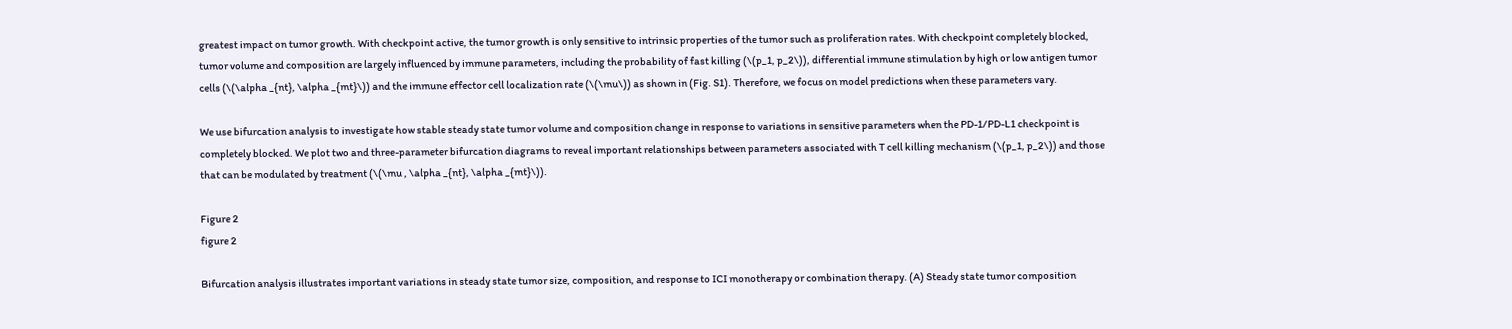greatest impact on tumor growth. With checkpoint active, the tumor growth is only sensitive to intrinsic properties of the tumor such as proliferation rates. With checkpoint completely blocked, tumor volume and composition are largely influenced by immune parameters, including the probability of fast killing (\(p_1, p_2\)), differential immune stimulation by high or low antigen tumor cells (\(\alpha _{nt}, \alpha _{mt}\)) and the immune effector cell localization rate (\(\mu\)) as shown in (Fig. S1). Therefore, we focus on model predictions when these parameters vary.

We use bifurcation analysis to investigate how stable steady state tumor volume and composition change in response to variations in sensitive parameters when the PD-1/PD-L1 checkpoint is completely blocked. We plot two and three-parameter bifurcation diagrams to reveal important relationships between parameters associated with T cell killing mechanism (\(p_1, p_2\)) and those that can be modulated by treatment (\(\mu , \alpha _{nt}, \alpha _{mt}\)).

Figure 2
figure 2

Bifurcation analysis illustrates important variations in steady state tumor size, composition, and response to ICI monotherapy or combination therapy. (A) Steady state tumor composition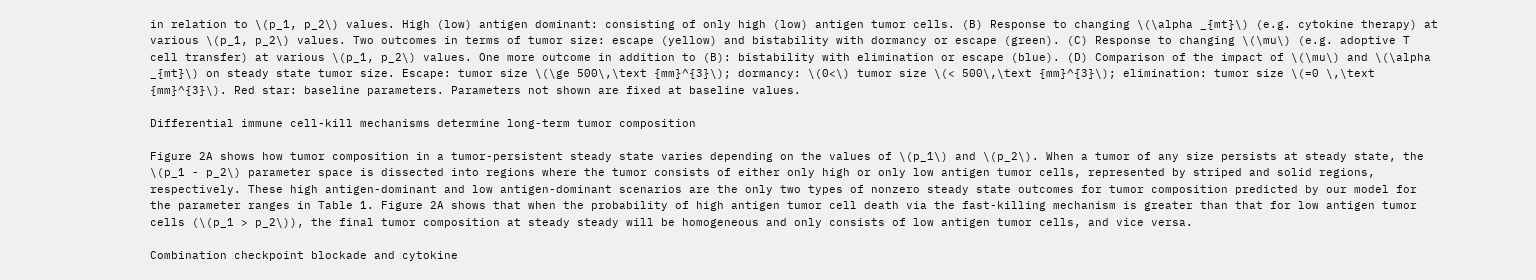in relation to \(p_1, p_2\) values. High (low) antigen dominant: consisting of only high (low) antigen tumor cells. (B) Response to changing \(\alpha _{mt}\) (e.g. cytokine therapy) at various \(p_1, p_2\) values. Two outcomes in terms of tumor size: escape (yellow) and bistability with dormancy or escape (green). (C) Response to changing \(\mu\) (e.g. adoptive T cell transfer) at various \(p_1, p_2\) values. One more outcome in addition to (B): bistability with elimination or escape (blue). (D) Comparison of the impact of \(\mu\) and \(\alpha _{mt}\) on steady state tumor size. Escape: tumor size \(\ge 500\,\text {mm}^{3}\); dormancy: \(0<\) tumor size \(< 500\,\text {mm}^{3}\); elimination: tumor size \(=0 \,\text {mm}^{3}\). Red star: baseline parameters. Parameters not shown are fixed at baseline values.

Differential immune cell-kill mechanisms determine long-term tumor composition

Figure 2A shows how tumor composition in a tumor-persistent steady state varies depending on the values of \(p_1\) and \(p_2\). When a tumor of any size persists at steady state, the \(p_1 - p_2\) parameter space is dissected into regions where the tumor consists of either only high or only low antigen tumor cells, represented by striped and solid regions, respectively. These high antigen-dominant and low antigen-dominant scenarios are the only two types of nonzero steady state outcomes for tumor composition predicted by our model for the parameter ranges in Table 1. Figure 2A shows that when the probability of high antigen tumor cell death via the fast-killing mechanism is greater than that for low antigen tumor cells (\(p_1 > p_2\)), the final tumor composition at steady steady will be homogeneous and only consists of low antigen tumor cells, and vice versa.

Combination checkpoint blockade and cytokine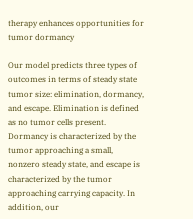therapy enhances opportunities for tumor dormancy

Our model predicts three types of outcomes in terms of steady state tumor size: elimination, dormancy, and escape. Elimination is defined as no tumor cells present. Dormancy is characterized by the tumor approaching a small, nonzero steady state, and escape is characterized by the tumor approaching carrying capacity. In addition, our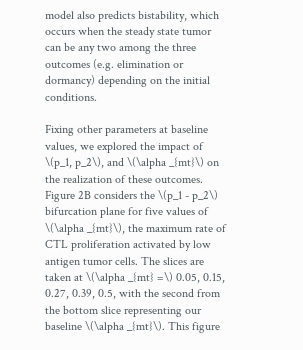model also predicts bistability, which occurs when the steady state tumor can be any two among the three outcomes (e.g. elimination or dormancy) depending on the initial conditions.

Fixing other parameters at baseline values, we explored the impact of \(p_1, p_2\), and \(\alpha _{mt}\) on the realization of these outcomes. Figure 2B considers the \(p_1 - p_2\) bifurcation plane for five values of \(\alpha _{mt}\), the maximum rate of CTL proliferation activated by low antigen tumor cells. The slices are taken at \(\alpha _{mt} =\) 0.05, 0.15, 0.27, 0.39, 0.5, with the second from the bottom slice representing our baseline \(\alpha _{mt}\). This figure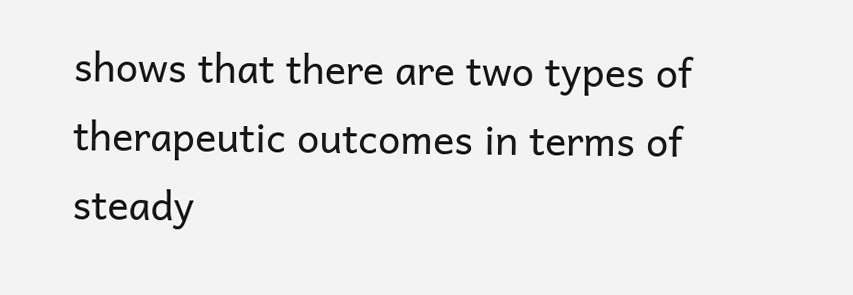shows that there are two types of therapeutic outcomes in terms of steady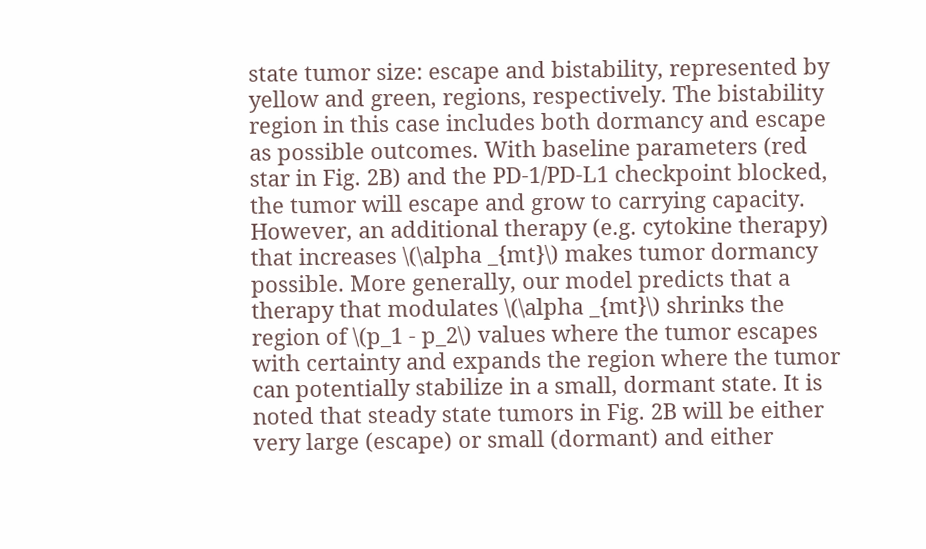state tumor size: escape and bistability, represented by yellow and green, regions, respectively. The bistability region in this case includes both dormancy and escape as possible outcomes. With baseline parameters (red star in Fig. 2B) and the PD-1/PD-L1 checkpoint blocked, the tumor will escape and grow to carrying capacity. However, an additional therapy (e.g. cytokine therapy) that increases \(\alpha _{mt}\) makes tumor dormancy possible. More generally, our model predicts that a therapy that modulates \(\alpha _{mt}\) shrinks the region of \(p_1 - p_2\) values where the tumor escapes with certainty and expands the region where the tumor can potentially stabilize in a small, dormant state. It is noted that steady state tumors in Fig. 2B will be either very large (escape) or small (dormant) and either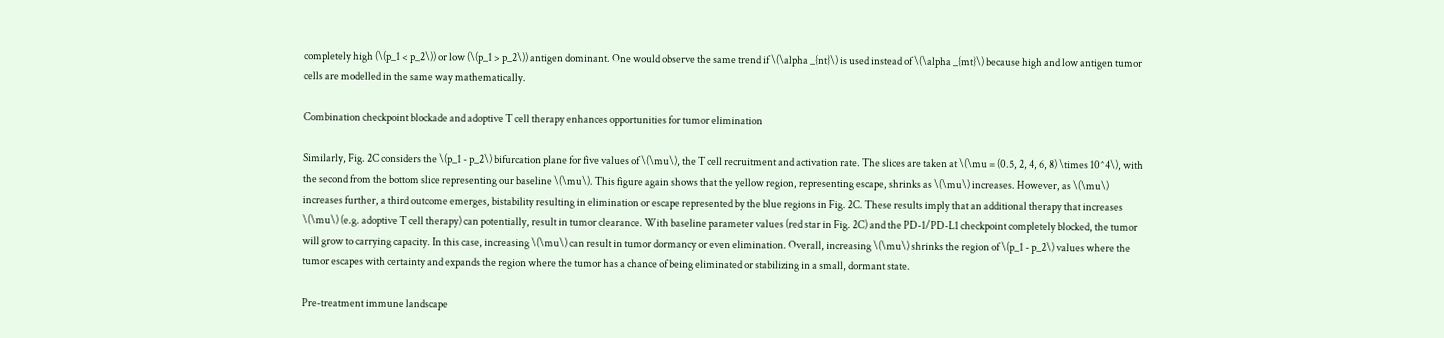completely high (\(p_1 < p_2\)) or low (\(p_1 > p_2\)) antigen dominant. One would observe the same trend if \(\alpha _{nt}\) is used instead of \(\alpha _{mt}\) because high and low antigen tumor cells are modelled in the same way mathematically.

Combination checkpoint blockade and adoptive T cell therapy enhances opportunities for tumor elimination

Similarly, Fig. 2C considers the \(p_1 - p_2\) bifurcation plane for five values of \(\mu\), the T cell recruitment and activation rate. The slices are taken at \(\mu = (0.5, 2, 4, 6, 8) \times 10^4\), with the second from the bottom slice representing our baseline \(\mu\). This figure again shows that the yellow region, representing escape, shrinks as \(\mu\) increases. However, as \(\mu\) increases further, a third outcome emerges, bistability resulting in elimination or escape represented by the blue regions in Fig. 2C. These results imply that an additional therapy that increases \(\mu\) (e.g. adoptive T cell therapy) can potentially, result in tumor clearance. With baseline parameter values (red star in Fig. 2C) and the PD-1/PD-L1 checkpoint completely blocked, the tumor will grow to carrying capacity. In this case, increasing \(\mu\) can result in tumor dormancy or even elimination. Overall, increasing \(\mu\) shrinks the region of \(p_1 - p_2\) values where the tumor escapes with certainty and expands the region where the tumor has a chance of being eliminated or stabilizing in a small, dormant state.

Pre-treatment immune landscape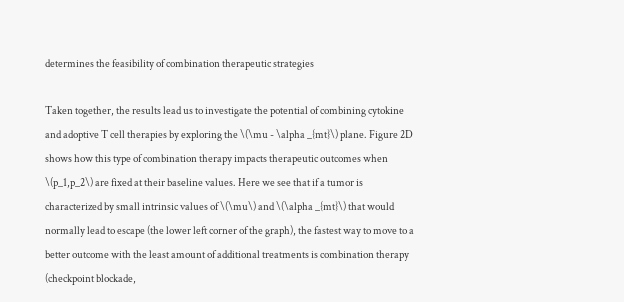determines the feasibility of combination therapeutic strategies

Taken together, the results lead us to investigate the potential of combining cytokine and adoptive T cell therapies by exploring the \(\mu - \alpha _{mt}\) plane. Figure 2D shows how this type of combination therapy impacts therapeutic outcomes when \(p_1,p_2\) are fixed at their baseline values. Here we see that if a tumor is characterized by small intrinsic values of \(\mu\) and \(\alpha _{mt}\) that would normally lead to escape (the lower left corner of the graph), the fastest way to move to a better outcome with the least amount of additional treatments is combination therapy (checkpoint blockade,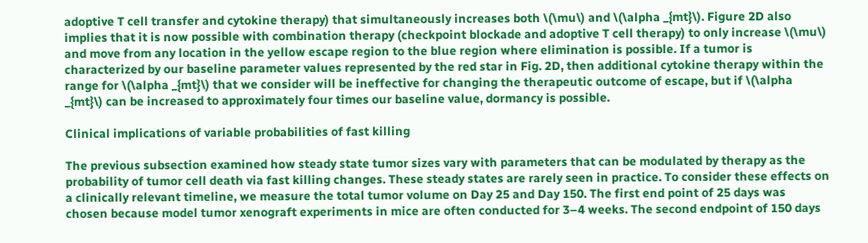adoptive T cell transfer and cytokine therapy) that simultaneously increases both \(\mu\) and \(\alpha _{mt}\). Figure 2D also implies that it is now possible with combination therapy (checkpoint blockade and adoptive T cell therapy) to only increase \(\mu\) and move from any location in the yellow escape region to the blue region where elimination is possible. If a tumor is characterized by our baseline parameter values represented by the red star in Fig. 2D, then additional cytokine therapy within the range for \(\alpha _{mt}\) that we consider will be ineffective for changing the therapeutic outcome of escape, but if \(\alpha _{mt}\) can be increased to approximately four times our baseline value, dormancy is possible.

Clinical implications of variable probabilities of fast killing

The previous subsection examined how steady state tumor sizes vary with parameters that can be modulated by therapy as the probability of tumor cell death via fast killing changes. These steady states are rarely seen in practice. To consider these effects on a clinically relevant timeline, we measure the total tumor volume on Day 25 and Day 150. The first end point of 25 days was chosen because model tumor xenograft experiments in mice are often conducted for 3–4 weeks. The second endpoint of 150 days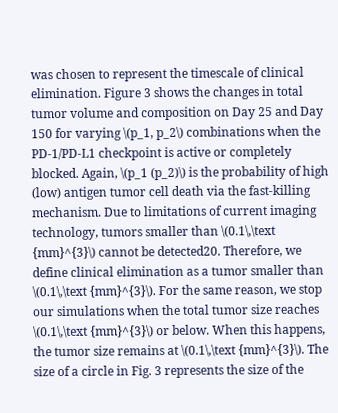was chosen to represent the timescale of clinical elimination. Figure 3 shows the changes in total tumor volume and composition on Day 25 and Day 150 for varying \(p_1, p_2\) combinations when the PD-1/PD-L1 checkpoint is active or completely blocked. Again, \(p_1 (p_2)\) is the probability of high (low) antigen tumor cell death via the fast-killing mechanism. Due to limitations of current imaging technology, tumors smaller than \(0.1\,\text {mm}^{3}\) cannot be detected20. Therefore, we define clinical elimination as a tumor smaller than \(0.1\,\text {mm}^{3}\). For the same reason, we stop our simulations when the total tumor size reaches \(0.1\,\text {mm}^{3}\) or below. When this happens, the tumor size remains at \(0.1\,\text {mm}^{3}\). The size of a circle in Fig. 3 represents the size of the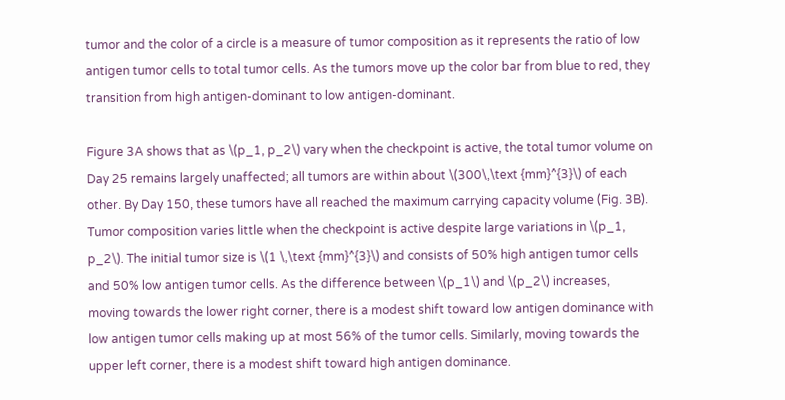tumor and the color of a circle is a measure of tumor composition as it represents the ratio of low antigen tumor cells to total tumor cells. As the tumors move up the color bar from blue to red, they transition from high antigen-dominant to low antigen-dominant.

Figure 3A shows that as \(p_1, p_2\) vary when the checkpoint is active, the total tumor volume on Day 25 remains largely unaffected; all tumors are within about \(300\,\text {mm}^{3}\) of each other. By Day 150, these tumors have all reached the maximum carrying capacity volume (Fig. 3B). Tumor composition varies little when the checkpoint is active despite large variations in \(p_1, p_2\). The initial tumor size is \(1 \,\text {mm}^{3}\) and consists of 50% high antigen tumor cells and 50% low antigen tumor cells. As the difference between \(p_1\) and \(p_2\) increases, moving towards the lower right corner, there is a modest shift toward low antigen dominance with low antigen tumor cells making up at most 56% of the tumor cells. Similarly, moving towards the upper left corner, there is a modest shift toward high antigen dominance.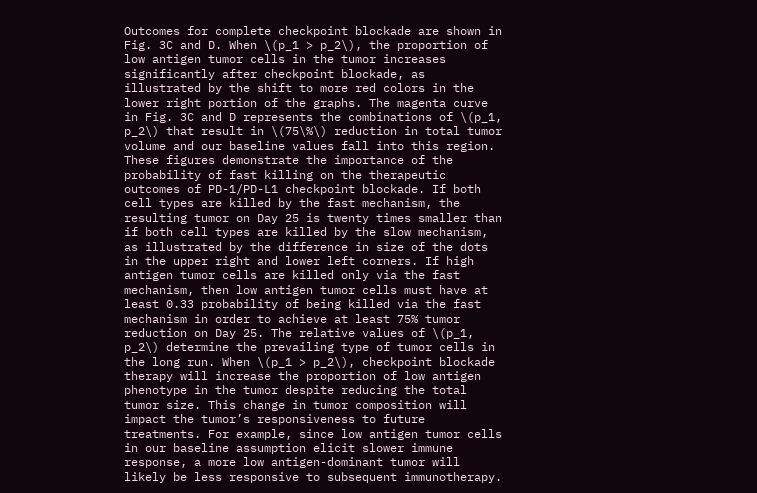Outcomes for complete checkpoint blockade are shown in Fig. 3C and D. When \(p_1 > p_2\), the proportion of low antigen tumor cells in the tumor increases significantly after checkpoint blockade, as illustrated by the shift to more red colors in the lower right portion of the graphs. The magenta curve in Fig. 3C and D represents the combinations of \(p_1, p_2\) that result in \(75\%\) reduction in total tumor volume and our baseline values fall into this region. These figures demonstrate the importance of the probability of fast killing on the therapeutic outcomes of PD-1/PD-L1 checkpoint blockade. If both cell types are killed by the fast mechanism, the resulting tumor on Day 25 is twenty times smaller than if both cell types are killed by the slow mechanism, as illustrated by the difference in size of the dots in the upper right and lower left corners. If high antigen tumor cells are killed only via the fast mechanism, then low antigen tumor cells must have at least 0.33 probability of being killed via the fast mechanism in order to achieve at least 75% tumor reduction on Day 25. The relative values of \(p_1, p_2\) determine the prevailing type of tumor cells in the long run. When \(p_1 > p_2\), checkpoint blockade therapy will increase the proportion of low antigen phenotype in the tumor despite reducing the total tumor size. This change in tumor composition will impact the tumor’s responsiveness to future treatments. For example, since low antigen tumor cells in our baseline assumption elicit slower immune response, a more low antigen-dominant tumor will likely be less responsive to subsequent immunotherapy.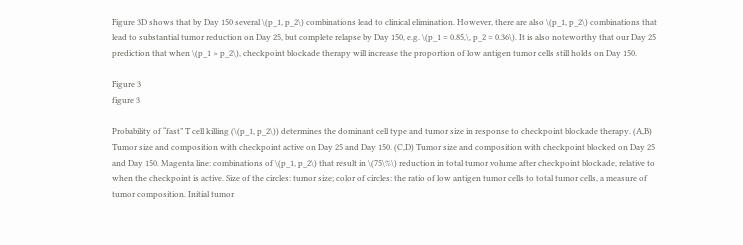Figure 3D shows that by Day 150 several \(p_1, p_2\) combinations lead to clinical elimination. However, there are also \(p_1, p_2\) combinations that lead to substantial tumor reduction on Day 25, but complete relapse by Day 150, e.g. \(p_1 = 0.85,\, p_2 = 0.36\). It is also noteworthy that our Day 25 prediction that when \(p_1 > p_2\), checkpoint blockade therapy will increase the proportion of low antigen tumor cells still holds on Day 150.

Figure 3
figure 3

Probability of “fast” T cell killing (\(p_1, p_2\)) determines the dominant cell type and tumor size in response to checkpoint blockade therapy. (A,B) Tumor size and composition with checkpoint active on Day 25 and Day 150. (C,D) Tumor size and composition with checkpoint blocked on Day 25 and Day 150. Magenta line: combinations of \(p_1, p_2\) that result in \(75\%\) reduction in total tumor volume after checkpoint blockade, relative to when the checkpoint is active. Size of the circles: tumor size; color of circles: the ratio of low antigen tumor cells to total tumor cells, a measure of tumor composition. Initial tumor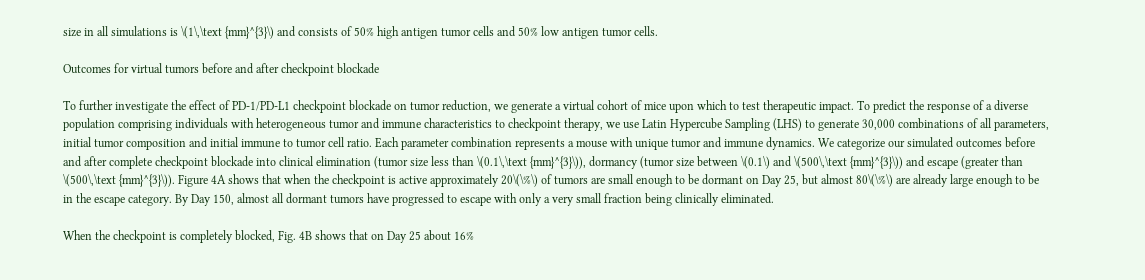size in all simulations is \(1\,\text {mm}^{3}\) and consists of 50% high antigen tumor cells and 50% low antigen tumor cells.

Outcomes for virtual tumors before and after checkpoint blockade

To further investigate the effect of PD-1/PD-L1 checkpoint blockade on tumor reduction, we generate a virtual cohort of mice upon which to test therapeutic impact. To predict the response of a diverse population comprising individuals with heterogeneous tumor and immune characteristics to checkpoint therapy, we use Latin Hypercube Sampling (LHS) to generate 30,000 combinations of all parameters, initial tumor composition and initial immune to tumor cell ratio. Each parameter combination represents a mouse with unique tumor and immune dynamics. We categorize our simulated outcomes before and after complete checkpoint blockade into clinical elimination (tumor size less than \(0.1\,\text {mm}^{3}\)), dormancy (tumor size between \(0.1\) and \(500\,\text {mm}^{3}\)) and escape (greater than \(500\,\text {mm}^{3}\)). Figure 4A shows that when the checkpoint is active approximately 20\(\%\) of tumors are small enough to be dormant on Day 25, but almost 80\(\%\) are already large enough to be in the escape category. By Day 150, almost all dormant tumors have progressed to escape with only a very small fraction being clinically eliminated.

When the checkpoint is completely blocked, Fig. 4B shows that on Day 25 about 16%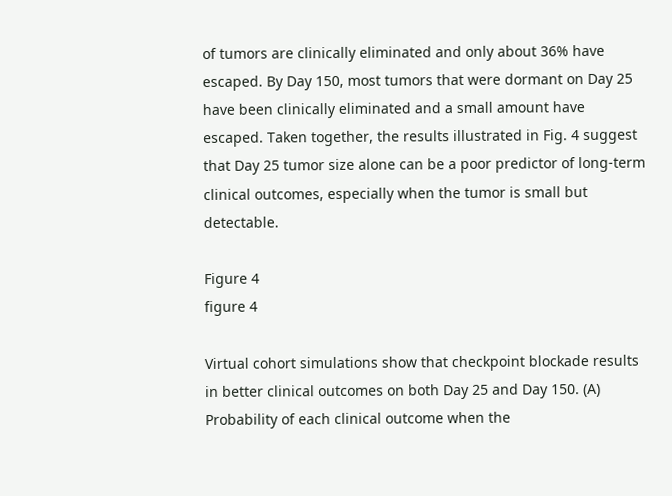of tumors are clinically eliminated and only about 36% have escaped. By Day 150, most tumors that were dormant on Day 25 have been clinically eliminated and a small amount have escaped. Taken together, the results illustrated in Fig. 4 suggest that Day 25 tumor size alone can be a poor predictor of long-term clinical outcomes, especially when the tumor is small but detectable.

Figure 4
figure 4

Virtual cohort simulations show that checkpoint blockade results in better clinical outcomes on both Day 25 and Day 150. (A) Probability of each clinical outcome when the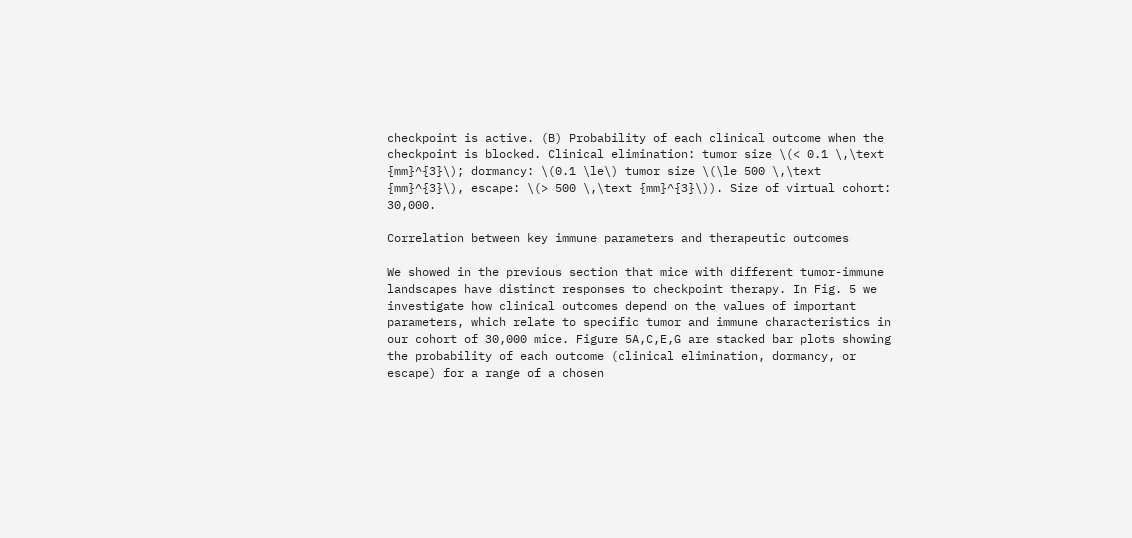checkpoint is active. (B) Probability of each clinical outcome when the checkpoint is blocked. Clinical elimination: tumor size \(< 0.1 \,\text {mm}^{3}\); dormancy: \(0.1 \le\) tumor size \(\le 500 \,\text {mm}^{3}\), escape: \(> 500 \,\text {mm}^{3}\)). Size of virtual cohort: 30,000.

Correlation between key immune parameters and therapeutic outcomes

We showed in the previous section that mice with different tumor-immune landscapes have distinct responses to checkpoint therapy. In Fig. 5 we investigate how clinical outcomes depend on the values of important parameters, which relate to specific tumor and immune characteristics in our cohort of 30,000 mice. Figure 5A,C,E,G are stacked bar plots showing the probability of each outcome (clinical elimination, dormancy, or escape) for a range of a chosen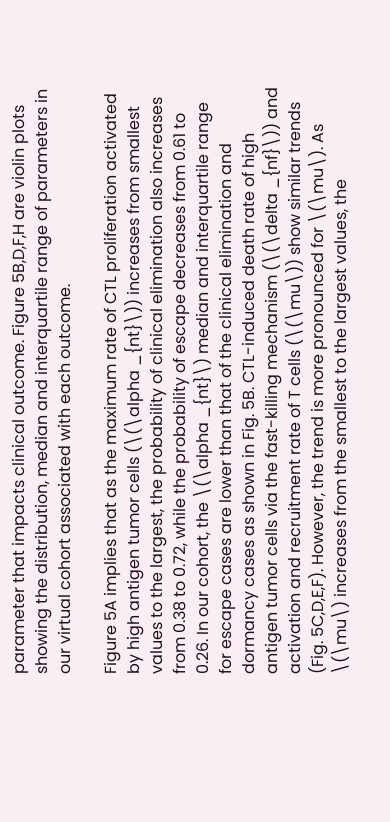parameter that impacts clinical outcome. Figure 5B,D,F,H are violin plots showing the distribution, median and interquartile range of parameters in our virtual cohort associated with each outcome.

Figure 5A implies that as the maximum rate of CTL proliferation activated by high antigen tumor cells (\(\alpha _{nt}\)) increases from smallest values to the largest, the probability of clinical elimination also increases from 0.38 to 0.72, while the probability of escape decreases from 0.61 to 0.26. In our cohort, the \(\alpha _{nt}\) median and interquartile range for escape cases are lower than that of the clinical elimination and dormancy cases as shown in Fig. 5B. CTL-induced death rate of high antigen tumor cells via the fast-killing mechanism (\(\delta _{nf}\)) and activation and recruitment rate of T cells (\(\mu\)) show similar trends (Fig. 5C,D,E,F). However, the trend is more pronounced for \(\mu\). As \(\mu\) increases from the smallest to the largest values, the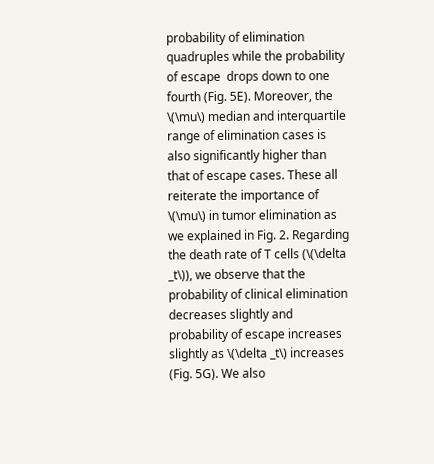probability of elimination quadruples while the probability of escape  drops down to one fourth (Fig. 5E). Moreover, the \(\mu\) median and interquartile range of elimination cases is also significantly higher than that of escape cases. These all reiterate the importance of \(\mu\) in tumor elimination as we explained in Fig. 2. Regarding the death rate of T cells (\(\delta _t\)), we observe that the probability of clinical elimination decreases slightly and probability of escape increases slightly as \(\delta _t\) increases (Fig. 5G). We also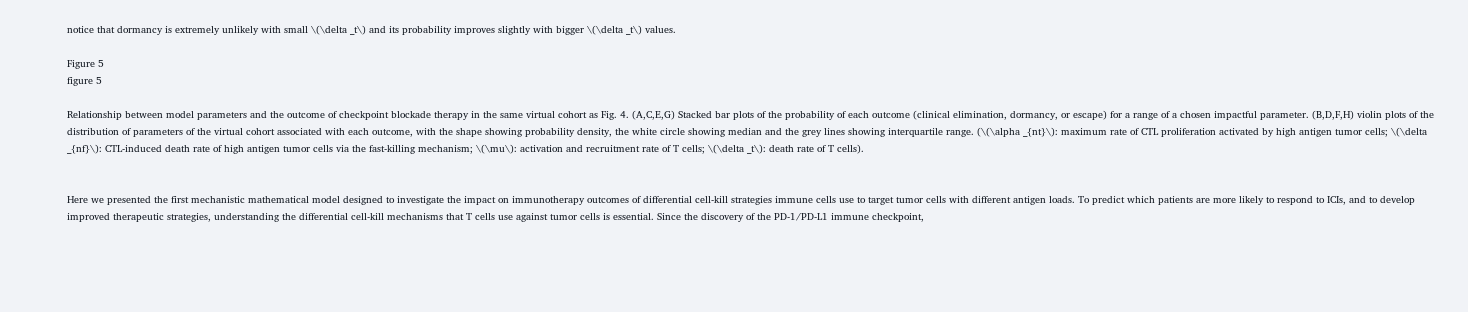notice that dormancy is extremely unlikely with small \(\delta _t\) and its probability improves slightly with bigger \(\delta _t\) values.

Figure 5
figure 5

Relationship between model parameters and the outcome of checkpoint blockade therapy in the same virtual cohort as Fig. 4. (A,C,E,G) Stacked bar plots of the probability of each outcome (clinical elimination, dormancy, or escape) for a range of a chosen impactful parameter. (B,D,F,H) violin plots of the distribution of parameters of the virtual cohort associated with each outcome, with the shape showing probability density, the white circle showing median and the grey lines showing interquartile range. (\(\alpha _{nt}\): maximum rate of CTL proliferation activated by high antigen tumor cells; \(\delta _{nf}\): CTL-induced death rate of high antigen tumor cells via the fast-killing mechanism; \(\mu\): activation and recruitment rate of T cells; \(\delta _t\): death rate of T cells).


Here we presented the first mechanistic mathematical model designed to investigate the impact on immunotherapy outcomes of differential cell-kill strategies immune cells use to target tumor cells with different antigen loads. To predict which patients are more likely to respond to ICIs, and to develop improved therapeutic strategies, understanding the differential cell-kill mechanisms that T cells use against tumor cells is essential. Since the discovery of the PD-1/PD-L1 immune checkpoint,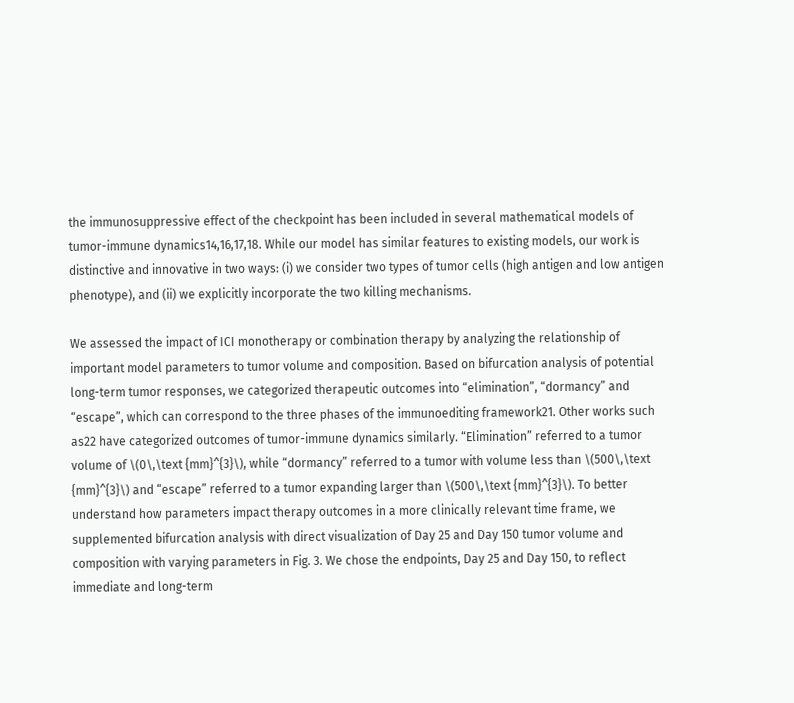the immunosuppressive effect of the checkpoint has been included in several mathematical models of tumor-immune dynamics14,16,17,18. While our model has similar features to existing models, our work is distinctive and innovative in two ways: (i) we consider two types of tumor cells (high antigen and low antigen phenotype), and (ii) we explicitly incorporate the two killing mechanisms.

We assessed the impact of ICI monotherapy or combination therapy by analyzing the relationship of important model parameters to tumor volume and composition. Based on bifurcation analysis of potential long-term tumor responses, we categorized therapeutic outcomes into “elimination”, “dormancy” and “escape”, which can correspond to the three phases of the immunoediting framework21. Other works such as22 have categorized outcomes of tumor-immune dynamics similarly. “Elimination” referred to a tumor volume of \(0\,\text {mm}^{3}\), while “dormancy” referred to a tumor with volume less than \(500\,\text {mm}^{3}\) and “escape” referred to a tumor expanding larger than \(500\,\text {mm}^{3}\). To better understand how parameters impact therapy outcomes in a more clinically relevant time frame, we supplemented bifurcation analysis with direct visualization of Day 25 and Day 150 tumor volume and composition with varying parameters in Fig. 3. We chose the endpoints, Day 25 and Day 150, to reflect immediate and long-term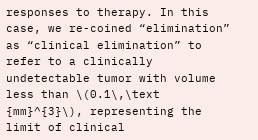responses to therapy. In this case, we re-coined “elimination” as “clinical elimination” to refer to a clinically undetectable tumor with volume less than \(0.1\,\text {mm}^{3}\), representing the limit of clinical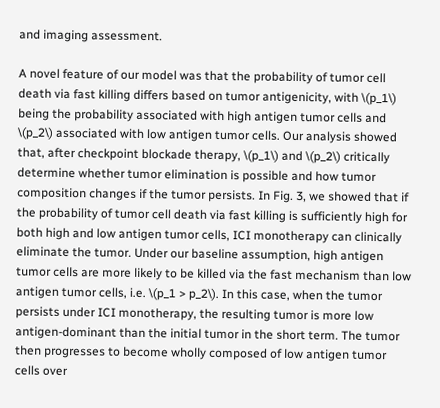and imaging assessment.

A novel feature of our model was that the probability of tumor cell death via fast killing differs based on tumor antigenicity, with \(p_1\) being the probability associated with high antigen tumor cells and \(p_2\) associated with low antigen tumor cells. Our analysis showed that, after checkpoint blockade therapy, \(p_1\) and \(p_2\) critically determine whether tumor elimination is possible and how tumor composition changes if the tumor persists. In Fig. 3, we showed that if the probability of tumor cell death via fast killing is sufficiently high for both high and low antigen tumor cells, ICI monotherapy can clinically eliminate the tumor. Under our baseline assumption, high antigen tumor cells are more likely to be killed via the fast mechanism than low antigen tumor cells, i.e. \(p_1 > p_2\). In this case, when the tumor persists under ICI monotherapy, the resulting tumor is more low antigen-dominant than the initial tumor in the short term. The tumor then progresses to become wholly composed of low antigen tumor cells over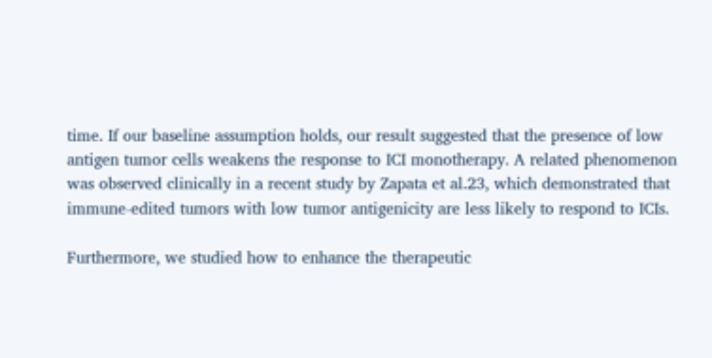time. If our baseline assumption holds, our result suggested that the presence of low antigen tumor cells weakens the response to ICI monotherapy. A related phenomenon was observed clinically in a recent study by Zapata et al.23, which demonstrated that immune-edited tumors with low tumor antigenicity are less likely to respond to ICIs.

Furthermore, we studied how to enhance the therapeutic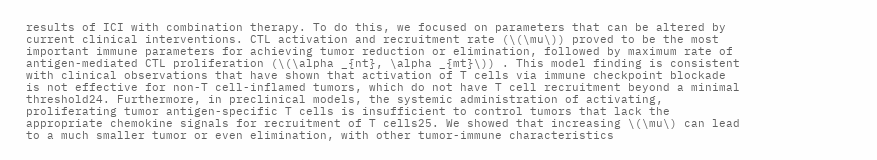results of ICI with combination therapy. To do this, we focused on parameters that can be altered by current clinical interventions. CTL activation and recruitment rate (\(\mu\)) proved to be the most important immune parameters for achieving tumor reduction or elimination, followed by maximum rate of antigen-mediated CTL proliferation (\(\alpha _{nt}, \alpha _{mt}\)) . This model finding is consistent with clinical observations that have shown that activation of T cells via immune checkpoint blockade is not effective for non-T cell-inflamed tumors, which do not have T cell recruitment beyond a minimal threshold24. Furthermore, in preclinical models, the systemic administration of activating, proliferating tumor antigen-specific T cells is insufficient to control tumors that lack the appropriate chemokine signals for recruitment of T cells25. We showed that increasing \(\mu\) can lead to a much smaller tumor or even elimination, with other tumor-immune characteristics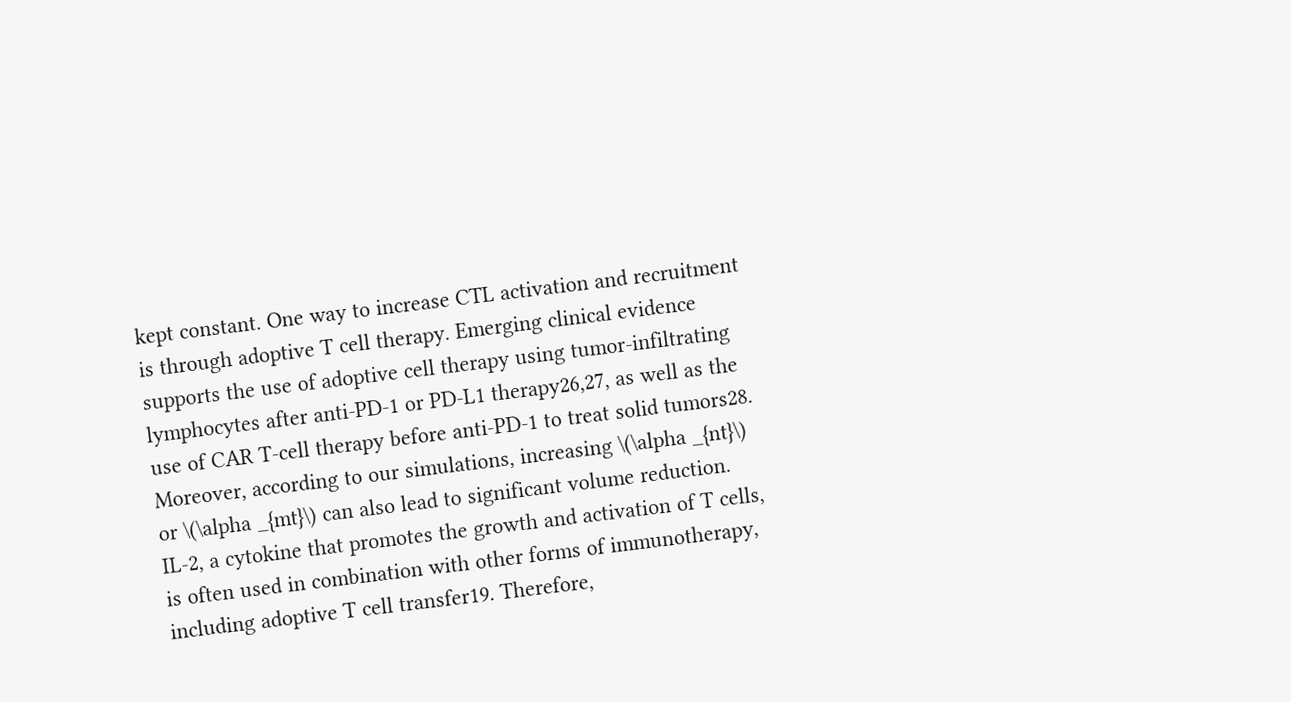kept constant. One way to increase CTL activation and recruitment is through adoptive T cell therapy. Emerging clinical evidence supports the use of adoptive cell therapy using tumor-infiltrating lymphocytes after anti-PD-1 or PD-L1 therapy26,27, as well as the use of CAR T-cell therapy before anti-PD-1 to treat solid tumors28. Moreover, according to our simulations, increasing \(\alpha _{nt}\) or \(\alpha _{mt}\) can also lead to significant volume reduction. IL-2, a cytokine that promotes the growth and activation of T cells, is often used in combination with other forms of immunotherapy, including adoptive T cell transfer19. Therefore,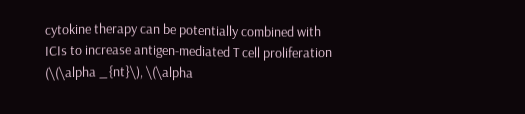cytokine therapy can be potentially combined with ICIs to increase antigen-mediated T cell proliferation (\(\alpha _{nt}\), \(\alpha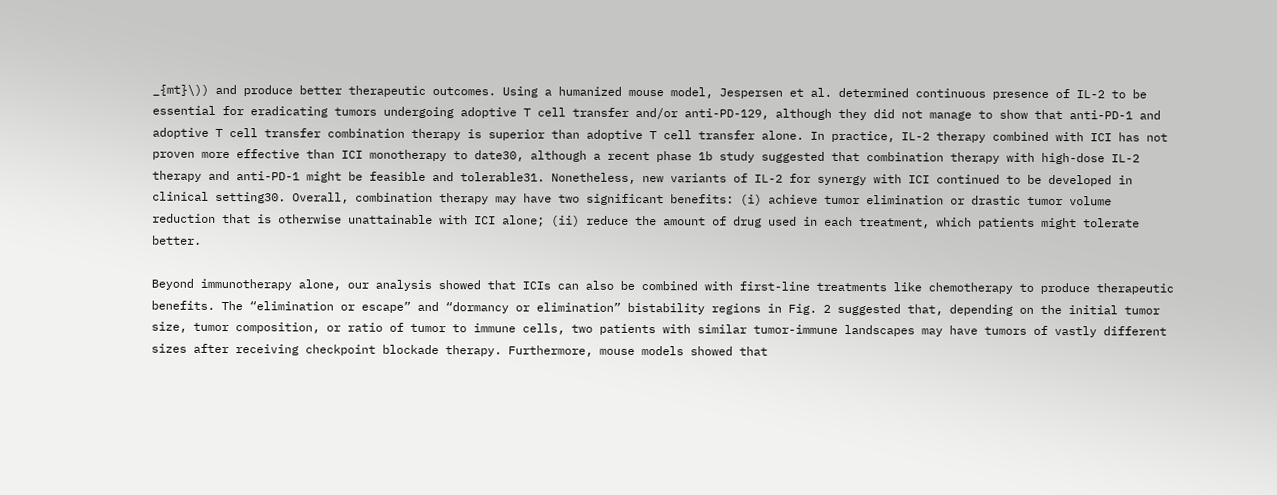_{mt}\)) and produce better therapeutic outcomes. Using a humanized mouse model, Jespersen et al. determined continuous presence of IL-2 to be essential for eradicating tumors undergoing adoptive T cell transfer and/or anti-PD-129, although they did not manage to show that anti-PD-1 and adoptive T cell transfer combination therapy is superior than adoptive T cell transfer alone. In practice, IL-2 therapy combined with ICI has not proven more effective than ICI monotherapy to date30, although a recent phase 1b study suggested that combination therapy with high-dose IL-2 therapy and anti-PD-1 might be feasible and tolerable31. Nonetheless, new variants of IL-2 for synergy with ICI continued to be developed in clinical setting30. Overall, combination therapy may have two significant benefits: (i) achieve tumor elimination or drastic tumor volume reduction that is otherwise unattainable with ICI alone; (ii) reduce the amount of drug used in each treatment, which patients might tolerate better.

Beyond immunotherapy alone, our analysis showed that ICIs can also be combined with first-line treatments like chemotherapy to produce therapeutic benefits. The “elimination or escape” and “dormancy or elimination” bistability regions in Fig. 2 suggested that, depending on the initial tumor size, tumor composition, or ratio of tumor to immune cells, two patients with similar tumor-immune landscapes may have tumors of vastly different sizes after receiving checkpoint blockade therapy. Furthermore, mouse models showed that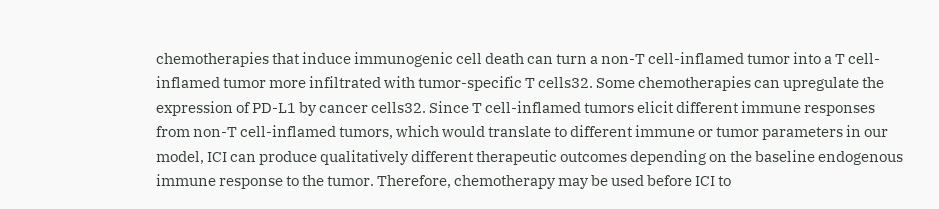chemotherapies that induce immunogenic cell death can turn a non-T cell-inflamed tumor into a T cell-inflamed tumor more infiltrated with tumor-specific T cells32. Some chemotherapies can upregulate the expression of PD-L1 by cancer cells32. Since T cell-inflamed tumors elicit different immune responses from non-T cell-inflamed tumors, which would translate to different immune or tumor parameters in our model, ICI can produce qualitatively different therapeutic outcomes depending on the baseline endogenous immune response to the tumor. Therefore, chemotherapy may be used before ICI to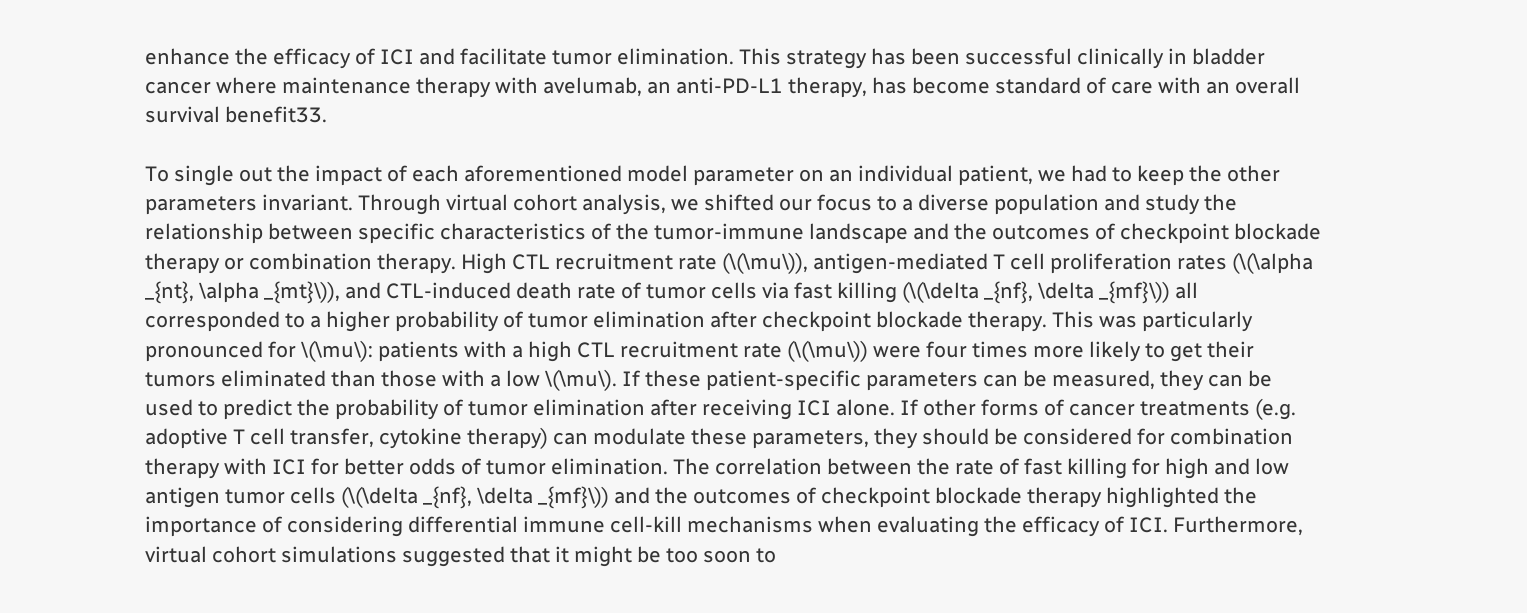enhance the efficacy of ICI and facilitate tumor elimination. This strategy has been successful clinically in bladder cancer where maintenance therapy with avelumab, an anti-PD-L1 therapy, has become standard of care with an overall survival benefit33.

To single out the impact of each aforementioned model parameter on an individual patient, we had to keep the other parameters invariant. Through virtual cohort analysis, we shifted our focus to a diverse population and study the relationship between specific characteristics of the tumor-immune landscape and the outcomes of checkpoint blockade therapy or combination therapy. High CTL recruitment rate (\(\mu\)), antigen-mediated T cell proliferation rates (\(\alpha _{nt}, \alpha _{mt}\)), and CTL-induced death rate of tumor cells via fast killing (\(\delta _{nf}, \delta _{mf}\)) all corresponded to a higher probability of tumor elimination after checkpoint blockade therapy. This was particularly pronounced for \(\mu\): patients with a high CTL recruitment rate (\(\mu\)) were four times more likely to get their tumors eliminated than those with a low \(\mu\). If these patient-specific parameters can be measured, they can be used to predict the probability of tumor elimination after receiving ICI alone. If other forms of cancer treatments (e.g. adoptive T cell transfer, cytokine therapy) can modulate these parameters, they should be considered for combination therapy with ICI for better odds of tumor elimination. The correlation between the rate of fast killing for high and low antigen tumor cells (\(\delta _{nf}, \delta _{mf}\)) and the outcomes of checkpoint blockade therapy highlighted the importance of considering differential immune cell-kill mechanisms when evaluating the efficacy of ICI. Furthermore, virtual cohort simulations suggested that it might be too soon to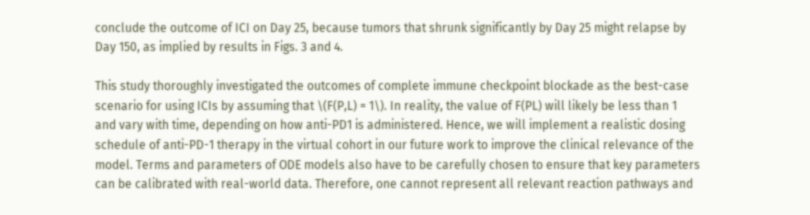conclude the outcome of ICI on Day 25, because tumors that shrunk significantly by Day 25 might relapse by Day 150, as implied by results in Figs. 3 and 4.

This study thoroughly investigated the outcomes of complete immune checkpoint blockade as the best-case scenario for using ICIs by assuming that \(F(P,L) = 1\). In reality, the value of F(PL) will likely be less than 1 and vary with time, depending on how anti-PD1 is administered. Hence, we will implement a realistic dosing schedule of anti-PD-1 therapy in the virtual cohort in our future work to improve the clinical relevance of the model. Terms and parameters of ODE models also have to be carefully chosen to ensure that key parameters can be calibrated with real-world data. Therefore, one cannot represent all relevant reaction pathways and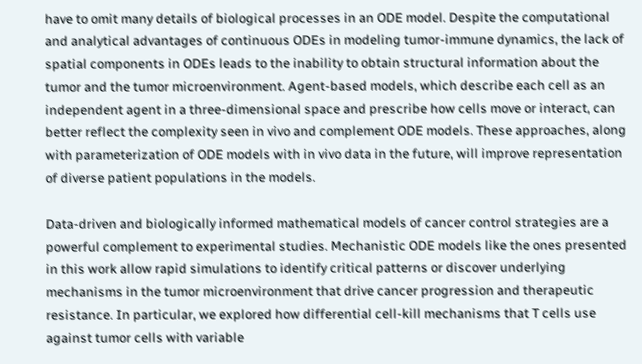have to omit many details of biological processes in an ODE model. Despite the computational and analytical advantages of continuous ODEs in modeling tumor-immune dynamics, the lack of spatial components in ODEs leads to the inability to obtain structural information about the tumor and the tumor microenvironment. Agent-based models, which describe each cell as an independent agent in a three-dimensional space and prescribe how cells move or interact, can better reflect the complexity seen in vivo and complement ODE models. These approaches, along with parameterization of ODE models with in vivo data in the future, will improve representation of diverse patient populations in the models.

Data-driven and biologically informed mathematical models of cancer control strategies are a powerful complement to experimental studies. Mechanistic ODE models like the ones presented in this work allow rapid simulations to identify critical patterns or discover underlying mechanisms in the tumor microenvironment that drive cancer progression and therapeutic resistance. In particular, we explored how differential cell-kill mechanisms that T cells use against tumor cells with variable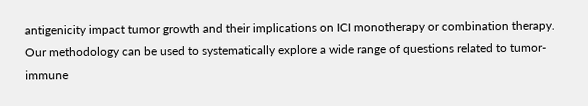antigenicity impact tumor growth and their implications on ICI monotherapy or combination therapy. Our methodology can be used to systematically explore a wide range of questions related to tumor-immune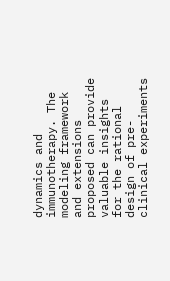dynamics and immunotherapy. The modeling framework and extensions proposed can provide valuable insights for the rational design of pre-clinical experiments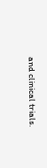and clinical trials.